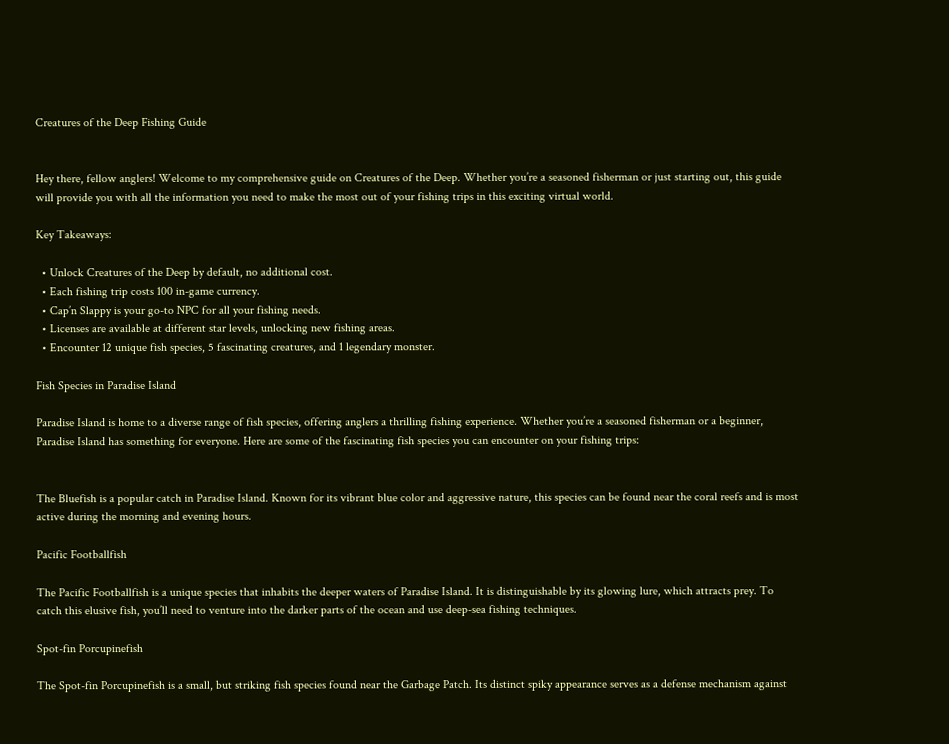Creatures of the Deep Fishing Guide


Hey there, fellow anglers! Welcome to my comprehensive guide on Creatures of the Deep. Whether you’re a seasoned fisherman or just starting out, this guide will provide you with all the information you need to make the most out of your fishing trips in this exciting virtual world.

Key Takeaways:

  • Unlock Creatures of the Deep by default, no additional cost.
  • Each fishing trip costs 100 in-game currency.
  • Cap’n Slappy is your go-to NPC for all your fishing needs.
  • Licenses are available at different star levels, unlocking new fishing areas.
  • Encounter 12 unique fish species, 5 fascinating creatures, and 1 legendary monster.

Fish Species in Paradise Island

Paradise Island is home to a diverse range of fish species, offering anglers a thrilling fishing experience. Whether you’re a seasoned fisherman or a beginner, Paradise Island has something for everyone. Here are some of the fascinating fish species you can encounter on your fishing trips:


The Bluefish is a popular catch in Paradise Island. Known for its vibrant blue color and aggressive nature, this species can be found near the coral reefs and is most active during the morning and evening hours.

Pacific Footballfish

The Pacific Footballfish is a unique species that inhabits the deeper waters of Paradise Island. It is distinguishable by its glowing lure, which attracts prey. To catch this elusive fish, you’ll need to venture into the darker parts of the ocean and use deep-sea fishing techniques.

Spot-fin Porcupinefish

The Spot-fin Porcupinefish is a small, but striking fish species found near the Garbage Patch. Its distinct spiky appearance serves as a defense mechanism against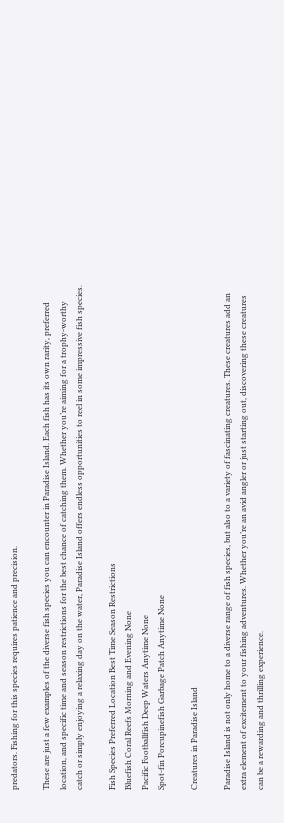predators. Fishing for this species requires patience and precision.

These are just a few examples of the diverse fish species you can encounter in Paradise Island. Each fish has its own rarity, preferred location, and specific time and season restrictions for the best chance of catching them. Whether you’re aiming for a trophy-worthy catch or simply enjoying a relaxing day on the water, Paradise Island offers endless opportunities to reel in some impressive fish species.

Fish Species Preferred Location Best Time Season Restrictions
Bluefish Coral Reefs Morning and Evening None
Pacific Footballfish Deep Waters Anytime None
Spot-fin Porcupinefish Garbage Patch Anytime None

Creatures in Paradise Island

Paradise Island is not only home to a diverse range of fish species, but also to a variety of fascinating creatures. These creatures add an extra element of excitement to your fishing adventures. Whether you’re an avid angler or just starting out, discovering these creatures can be a rewarding and thrilling experience.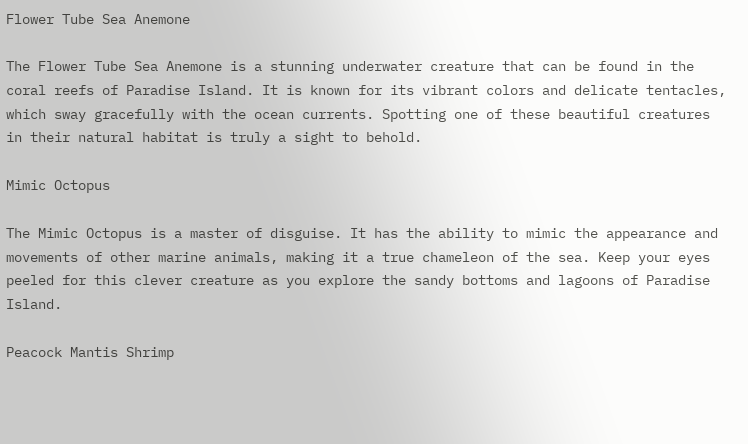Flower Tube Sea Anemone

The Flower Tube Sea Anemone is a stunning underwater creature that can be found in the coral reefs of Paradise Island. It is known for its vibrant colors and delicate tentacles, which sway gracefully with the ocean currents. Spotting one of these beautiful creatures in their natural habitat is truly a sight to behold.

Mimic Octopus

The Mimic Octopus is a master of disguise. It has the ability to mimic the appearance and movements of other marine animals, making it a true chameleon of the sea. Keep your eyes peeled for this clever creature as you explore the sandy bottoms and lagoons of Paradise Island.

Peacock Mantis Shrimp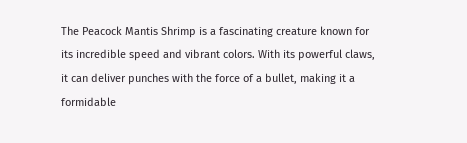The Peacock Mantis Shrimp is a fascinating creature known for its incredible speed and vibrant colors. With its powerful claws, it can deliver punches with the force of a bullet, making it a formidable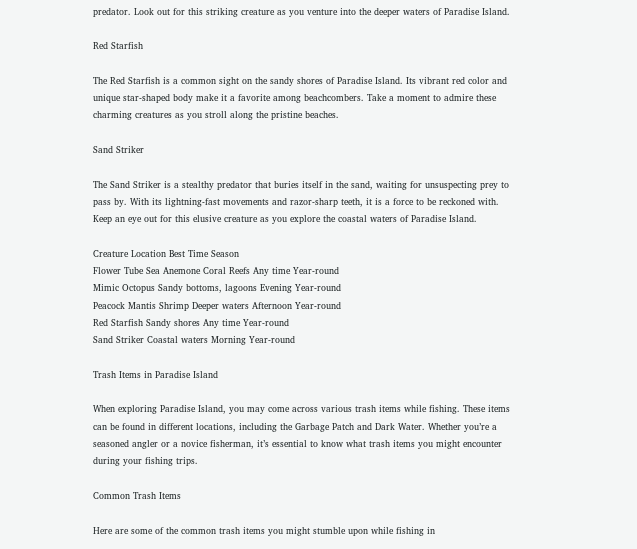predator. Look out for this striking creature as you venture into the deeper waters of Paradise Island.

Red Starfish

The Red Starfish is a common sight on the sandy shores of Paradise Island. Its vibrant red color and unique star-shaped body make it a favorite among beachcombers. Take a moment to admire these charming creatures as you stroll along the pristine beaches.

Sand Striker

The Sand Striker is a stealthy predator that buries itself in the sand, waiting for unsuspecting prey to pass by. With its lightning-fast movements and razor-sharp teeth, it is a force to be reckoned with. Keep an eye out for this elusive creature as you explore the coastal waters of Paradise Island.

Creature Location Best Time Season
Flower Tube Sea Anemone Coral Reefs Any time Year-round
Mimic Octopus Sandy bottoms, lagoons Evening Year-round
Peacock Mantis Shrimp Deeper waters Afternoon Year-round
Red Starfish Sandy shores Any time Year-round
Sand Striker Coastal waters Morning Year-round

Trash Items in Paradise Island

When exploring Paradise Island, you may come across various trash items while fishing. These items can be found in different locations, including the Garbage Patch and Dark Water. Whether you’re a seasoned angler or a novice fisherman, it’s essential to know what trash items you might encounter during your fishing trips.

Common Trash Items

Here are some of the common trash items you might stumble upon while fishing in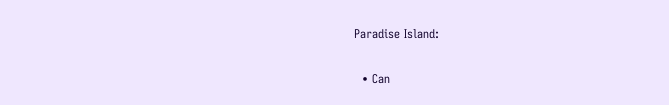Paradise Island:

  • Can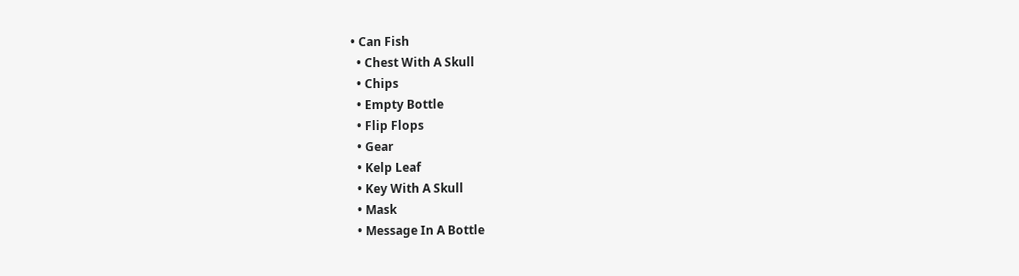• Can Fish
  • Chest With A Skull
  • Chips
  • Empty Bottle
  • Flip Flops
  • Gear
  • Kelp Leaf
  • Key With A Skull
  • Mask
  • Message In A Bottle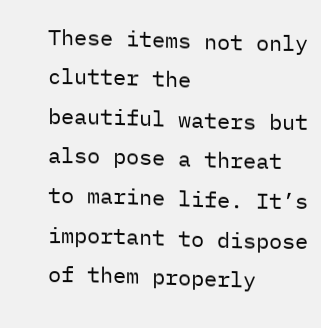These items not only clutter the beautiful waters but also pose a threat to marine life. It’s important to dispose of them properly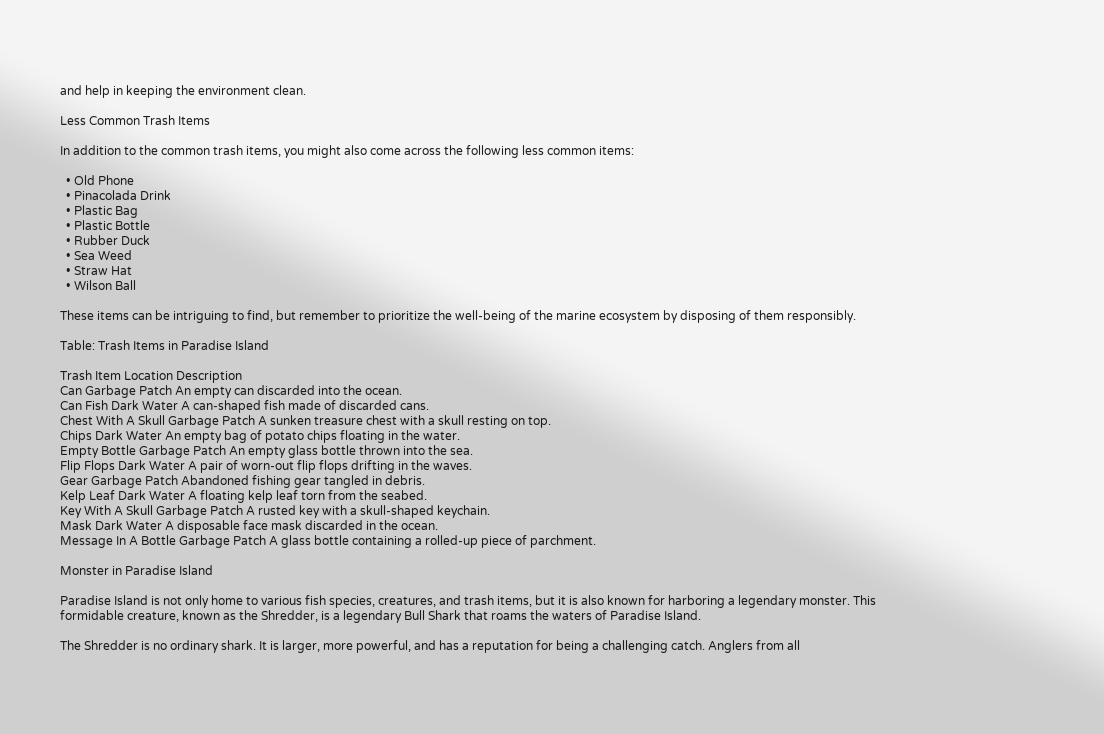and help in keeping the environment clean.

Less Common Trash Items

In addition to the common trash items, you might also come across the following less common items:

  • Old Phone
  • Pinacolada Drink
  • Plastic Bag
  • Plastic Bottle
  • Rubber Duck
  • Sea Weed
  • Straw Hat
  • Wilson Ball

These items can be intriguing to find, but remember to prioritize the well-being of the marine ecosystem by disposing of them responsibly.

Table: Trash Items in Paradise Island

Trash Item Location Description
Can Garbage Patch An empty can discarded into the ocean.
Can Fish Dark Water A can-shaped fish made of discarded cans.
Chest With A Skull Garbage Patch A sunken treasure chest with a skull resting on top.
Chips Dark Water An empty bag of potato chips floating in the water.
Empty Bottle Garbage Patch An empty glass bottle thrown into the sea.
Flip Flops Dark Water A pair of worn-out flip flops drifting in the waves.
Gear Garbage Patch Abandoned fishing gear tangled in debris.
Kelp Leaf Dark Water A floating kelp leaf torn from the seabed.
Key With A Skull Garbage Patch A rusted key with a skull-shaped keychain.
Mask Dark Water A disposable face mask discarded in the ocean.
Message In A Bottle Garbage Patch A glass bottle containing a rolled-up piece of parchment.

Monster in Paradise Island

Paradise Island is not only home to various fish species, creatures, and trash items, but it is also known for harboring a legendary monster. This formidable creature, known as the Shredder, is a legendary Bull Shark that roams the waters of Paradise Island.

The Shredder is no ordinary shark. It is larger, more powerful, and has a reputation for being a challenging catch. Anglers from all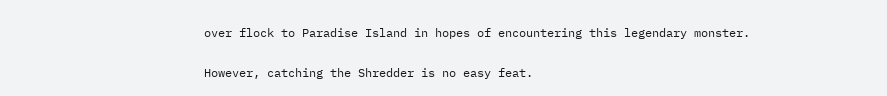over flock to Paradise Island in hopes of encountering this legendary monster.

However, catching the Shredder is no easy feat.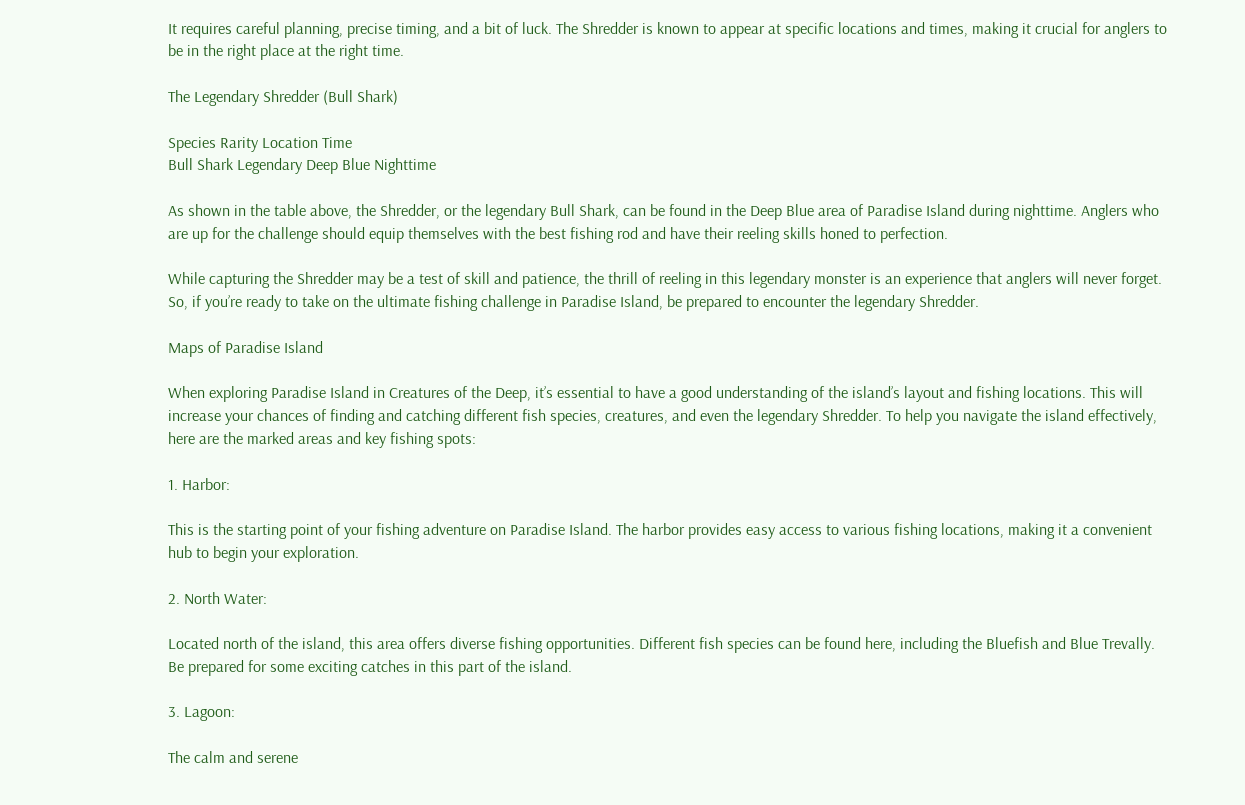It requires careful planning, precise timing, and a bit of luck. The Shredder is known to appear at specific locations and times, making it crucial for anglers to be in the right place at the right time.

The Legendary Shredder (Bull Shark)

Species Rarity Location Time
Bull Shark Legendary Deep Blue Nighttime

As shown in the table above, the Shredder, or the legendary Bull Shark, can be found in the Deep Blue area of Paradise Island during nighttime. Anglers who are up for the challenge should equip themselves with the best fishing rod and have their reeling skills honed to perfection.

While capturing the Shredder may be a test of skill and patience, the thrill of reeling in this legendary monster is an experience that anglers will never forget. So, if you’re ready to take on the ultimate fishing challenge in Paradise Island, be prepared to encounter the legendary Shredder.

Maps of Paradise Island

When exploring Paradise Island in Creatures of the Deep, it’s essential to have a good understanding of the island’s layout and fishing locations. This will increase your chances of finding and catching different fish species, creatures, and even the legendary Shredder. To help you navigate the island effectively, here are the marked areas and key fishing spots:

1. Harbor:

This is the starting point of your fishing adventure on Paradise Island. The harbor provides easy access to various fishing locations, making it a convenient hub to begin your exploration.

2. North Water:

Located north of the island, this area offers diverse fishing opportunities. Different fish species can be found here, including the Bluefish and Blue Trevally. Be prepared for some exciting catches in this part of the island.

3. Lagoon:

The calm and serene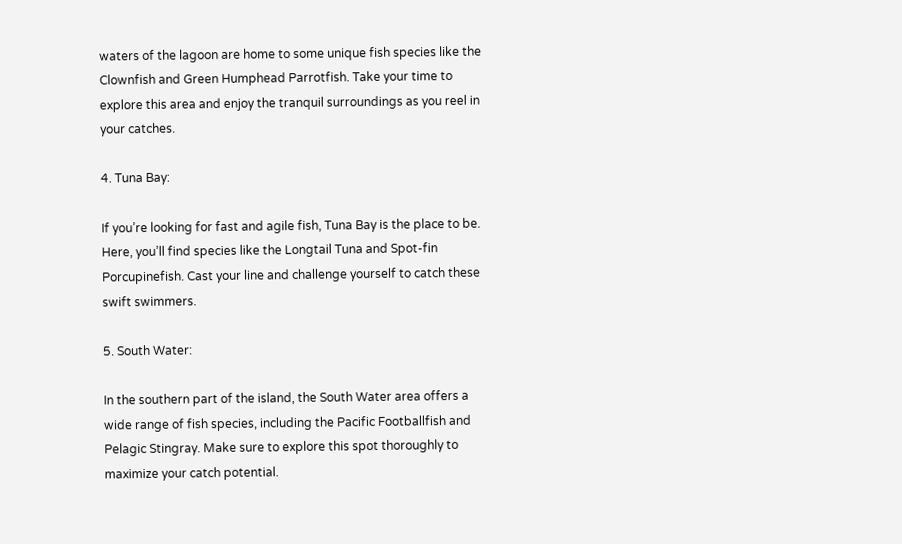waters of the lagoon are home to some unique fish species like the Clownfish and Green Humphead Parrotfish. Take your time to explore this area and enjoy the tranquil surroundings as you reel in your catches.

4. Tuna Bay:

If you’re looking for fast and agile fish, Tuna Bay is the place to be. Here, you’ll find species like the Longtail Tuna and Spot-fin Porcupinefish. Cast your line and challenge yourself to catch these swift swimmers.

5. South Water:

In the southern part of the island, the South Water area offers a wide range of fish species, including the Pacific Footballfish and Pelagic Stingray. Make sure to explore this spot thoroughly to maximize your catch potential.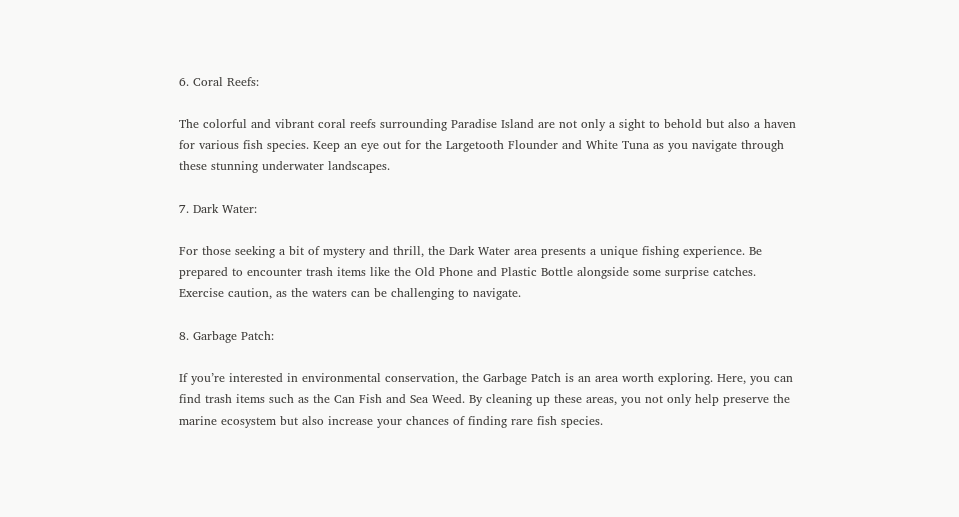6. Coral Reefs:

The colorful and vibrant coral reefs surrounding Paradise Island are not only a sight to behold but also a haven for various fish species. Keep an eye out for the Largetooth Flounder and White Tuna as you navigate through these stunning underwater landscapes.

7. Dark Water:

For those seeking a bit of mystery and thrill, the Dark Water area presents a unique fishing experience. Be prepared to encounter trash items like the Old Phone and Plastic Bottle alongside some surprise catches. Exercise caution, as the waters can be challenging to navigate.

8. Garbage Patch:

If you’re interested in environmental conservation, the Garbage Patch is an area worth exploring. Here, you can find trash items such as the Can Fish and Sea Weed. By cleaning up these areas, you not only help preserve the marine ecosystem but also increase your chances of finding rare fish species.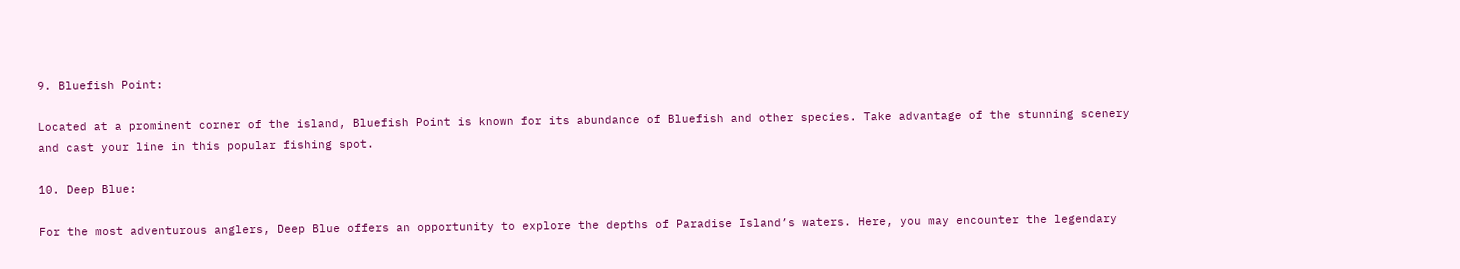9. Bluefish Point:

Located at a prominent corner of the island, Bluefish Point is known for its abundance of Bluefish and other species. Take advantage of the stunning scenery and cast your line in this popular fishing spot.

10. Deep Blue:

For the most adventurous anglers, Deep Blue offers an opportunity to explore the depths of Paradise Island’s waters. Here, you may encounter the legendary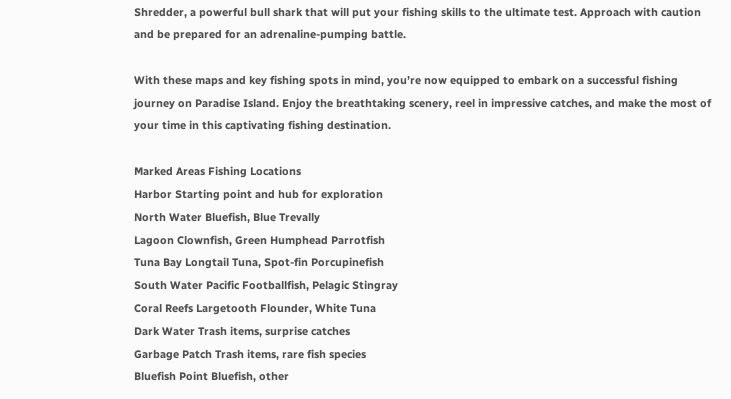Shredder, a powerful bull shark that will put your fishing skills to the ultimate test. Approach with caution and be prepared for an adrenaline-pumping battle.

With these maps and key fishing spots in mind, you’re now equipped to embark on a successful fishing journey on Paradise Island. Enjoy the breathtaking scenery, reel in impressive catches, and make the most of your time in this captivating fishing destination.

Marked Areas Fishing Locations
Harbor Starting point and hub for exploration
North Water Bluefish, Blue Trevally
Lagoon Clownfish, Green Humphead Parrotfish
Tuna Bay Longtail Tuna, Spot-fin Porcupinefish
South Water Pacific Footballfish, Pelagic Stingray
Coral Reefs Largetooth Flounder, White Tuna
Dark Water Trash items, surprise catches
Garbage Patch Trash items, rare fish species
Bluefish Point Bluefish, other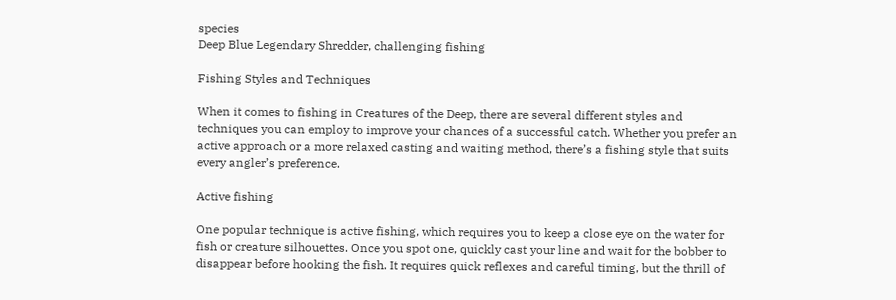species
Deep Blue Legendary Shredder, challenging fishing

Fishing Styles and Techniques

When it comes to fishing in Creatures of the Deep, there are several different styles and techniques you can employ to improve your chances of a successful catch. Whether you prefer an active approach or a more relaxed casting and waiting method, there’s a fishing style that suits every angler’s preference.

Active fishing

One popular technique is active fishing, which requires you to keep a close eye on the water for fish or creature silhouettes. Once you spot one, quickly cast your line and wait for the bobber to disappear before hooking the fish. It requires quick reflexes and careful timing, but the thrill of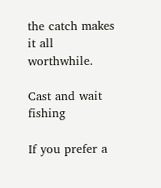the catch makes it all worthwhile.

Cast and wait fishing

If you prefer a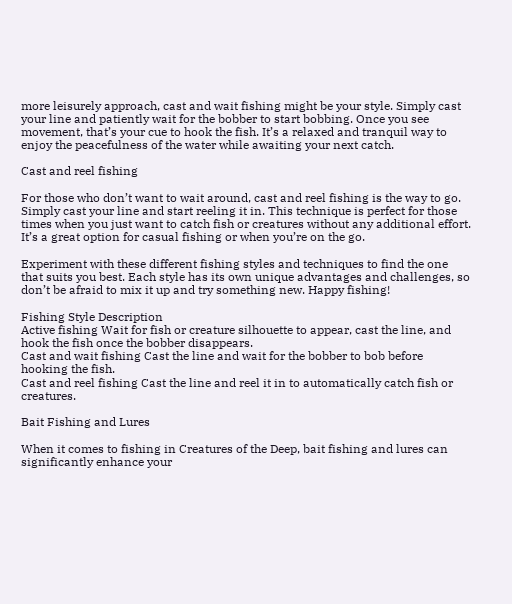more leisurely approach, cast and wait fishing might be your style. Simply cast your line and patiently wait for the bobber to start bobbing. Once you see movement, that’s your cue to hook the fish. It’s a relaxed and tranquil way to enjoy the peacefulness of the water while awaiting your next catch.

Cast and reel fishing

For those who don’t want to wait around, cast and reel fishing is the way to go. Simply cast your line and start reeling it in. This technique is perfect for those times when you just want to catch fish or creatures without any additional effort. It’s a great option for casual fishing or when you’re on the go.

Experiment with these different fishing styles and techniques to find the one that suits you best. Each style has its own unique advantages and challenges, so don’t be afraid to mix it up and try something new. Happy fishing!

Fishing Style Description
Active fishing Wait for fish or creature silhouette to appear, cast the line, and hook the fish once the bobber disappears.
Cast and wait fishing Cast the line and wait for the bobber to bob before hooking the fish.
Cast and reel fishing Cast the line and reel it in to automatically catch fish or creatures.

Bait Fishing and Lures

When it comes to fishing in Creatures of the Deep, bait fishing and lures can significantly enhance your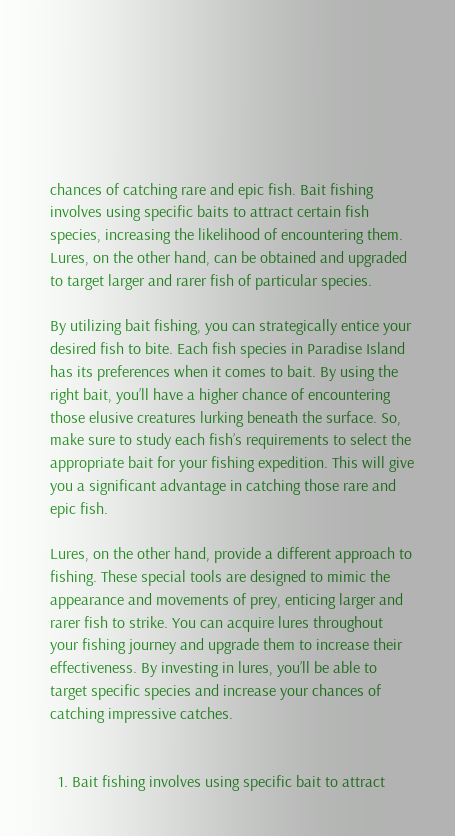chances of catching rare and epic fish. Bait fishing involves using specific baits to attract certain fish species, increasing the likelihood of encountering them. Lures, on the other hand, can be obtained and upgraded to target larger and rarer fish of particular species.

By utilizing bait fishing, you can strategically entice your desired fish to bite. Each fish species in Paradise Island has its preferences when it comes to bait. By using the right bait, you’ll have a higher chance of encountering those elusive creatures lurking beneath the surface. So, make sure to study each fish’s requirements to select the appropriate bait for your fishing expedition. This will give you a significant advantage in catching those rare and epic fish.

Lures, on the other hand, provide a different approach to fishing. These special tools are designed to mimic the appearance and movements of prey, enticing larger and rarer fish to strike. You can acquire lures throughout your fishing journey and upgrade them to increase their effectiveness. By investing in lures, you’ll be able to target specific species and increase your chances of catching impressive catches.


  1. Bait fishing involves using specific bait to attract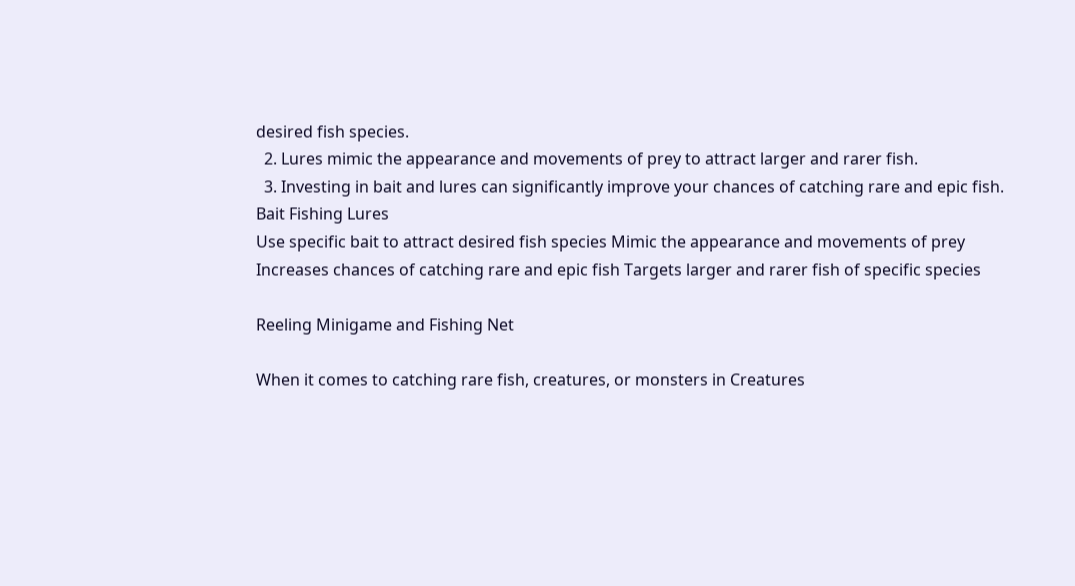desired fish species.
  2. Lures mimic the appearance and movements of prey to attract larger and rarer fish.
  3. Investing in bait and lures can significantly improve your chances of catching rare and epic fish.
Bait Fishing Lures
Use specific bait to attract desired fish species Mimic the appearance and movements of prey
Increases chances of catching rare and epic fish Targets larger and rarer fish of specific species

Reeling Minigame and Fishing Net

When it comes to catching rare fish, creatures, or monsters in Creatures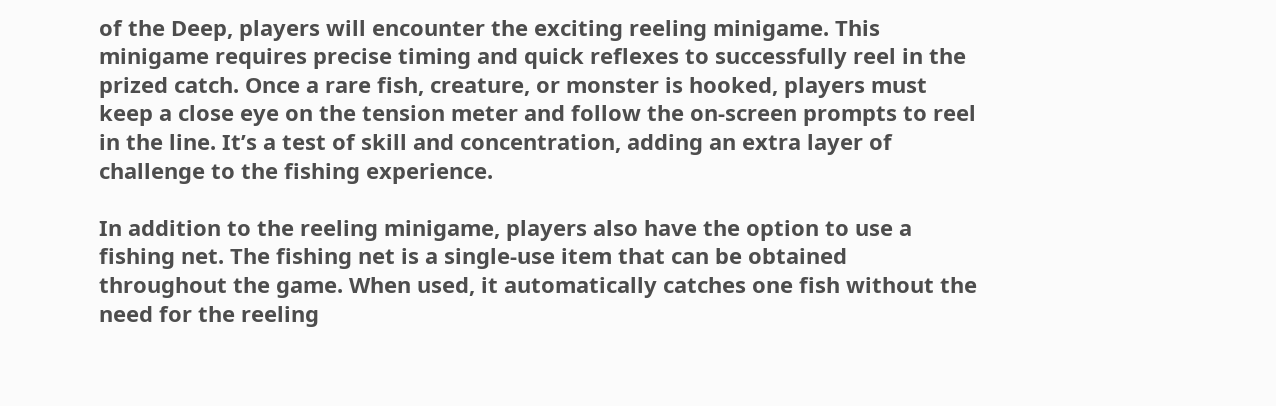of the Deep, players will encounter the exciting reeling minigame. This minigame requires precise timing and quick reflexes to successfully reel in the prized catch. Once a rare fish, creature, or monster is hooked, players must keep a close eye on the tension meter and follow the on-screen prompts to reel in the line. It’s a test of skill and concentration, adding an extra layer of challenge to the fishing experience.

In addition to the reeling minigame, players also have the option to use a fishing net. The fishing net is a single-use item that can be obtained throughout the game. When used, it automatically catches one fish without the need for the reeling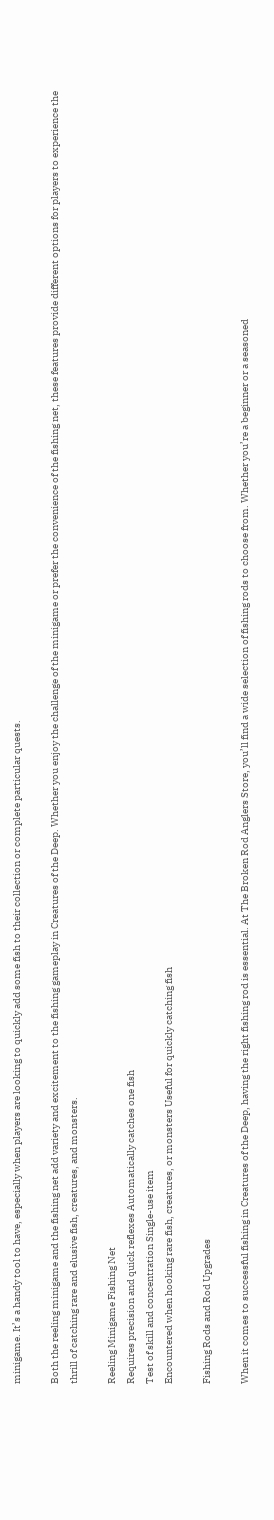minigame. It’s a handy tool to have, especially when players are looking to quickly add some fish to their collection or complete particular quests.

Both the reeling minigame and the fishing net add variety and excitement to the fishing gameplay in Creatures of the Deep. Whether you enjoy the challenge of the minigame or prefer the convenience of the fishing net, these features provide different options for players to experience the thrill of catching rare and elusive fish, creatures, and monsters.

Reeling Minigame Fishing Net
Requires precision and quick reflexes Automatically catches one fish
Test of skill and concentration Single-use item
Encountered when hooking rare fish, creatures, or monsters Useful for quickly catching fish

Fishing Rods and Rod Upgrades

When it comes to successful fishing in Creatures of the Deep, having the right fishing rod is essential. At The Broken Rod Anglers Store, you’ll find a wide selection of fishing rods to choose from. Whether you’re a beginner or a seasoned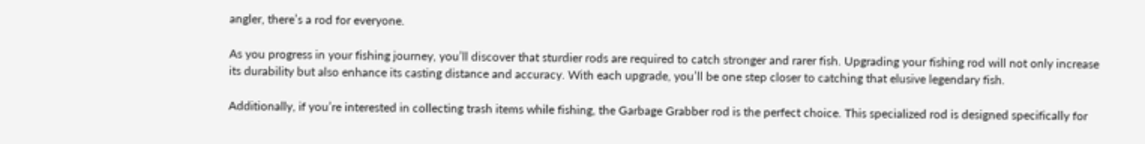angler, there’s a rod for everyone.

As you progress in your fishing journey, you’ll discover that sturdier rods are required to catch stronger and rarer fish. Upgrading your fishing rod will not only increase its durability but also enhance its casting distance and accuracy. With each upgrade, you’ll be one step closer to catching that elusive legendary fish.

Additionally, if you’re interested in collecting trash items while fishing, the Garbage Grabber rod is the perfect choice. This specialized rod is designed specifically for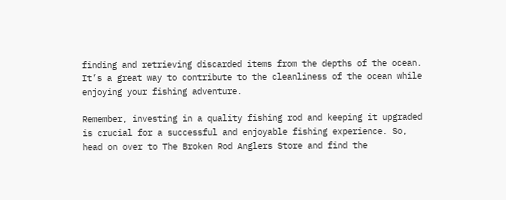finding and retrieving discarded items from the depths of the ocean. It’s a great way to contribute to the cleanliness of the ocean while enjoying your fishing adventure.

Remember, investing in a quality fishing rod and keeping it upgraded is crucial for a successful and enjoyable fishing experience. So, head on over to The Broken Rod Anglers Store and find the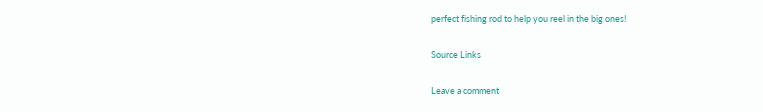perfect fishing rod to help you reel in the big ones!

Source Links

Leave a comment